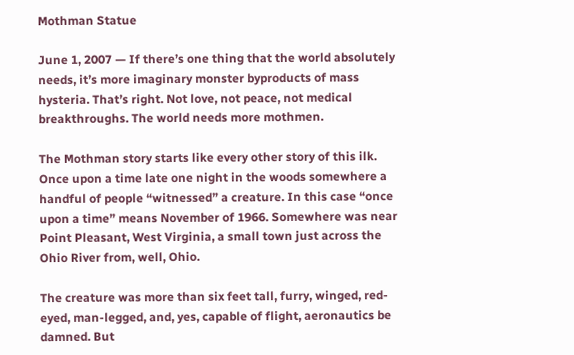Mothman Statue

June 1, 2007 — If there’s one thing that the world absolutely needs, it’s more imaginary monster byproducts of mass hysteria. That’s right. Not love, not peace, not medical breakthroughs. The world needs more mothmen.

The Mothman story starts like every other story of this ilk. Once upon a time late one night in the woods somewhere a handful of people “witnessed” a creature. In this case “once upon a time” means November of 1966. Somewhere was near Point Pleasant, West Virginia, a small town just across the Ohio River from, well, Ohio.

The creature was more than six feet tall, furry, winged, red-eyed, man-legged, and, yes, capable of flight, aeronautics be damned. But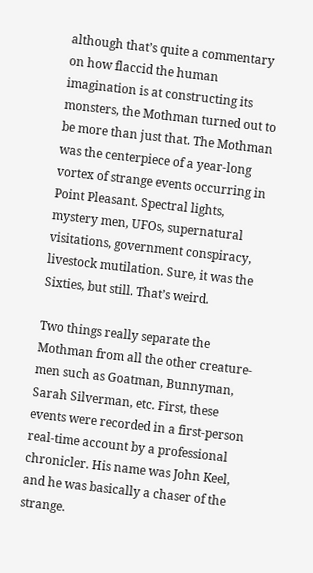although that’s quite a commentary on how flaccid the human imagination is at constructing its monsters, the Mothman turned out to be more than just that. The Mothman was the centerpiece of a year-long vortex of strange events occurring in Point Pleasant. Spectral lights, mystery men, UFOs, supernatural visitations, government conspiracy, livestock mutilation. Sure, it was the Sixties, but still. That’s weird.

Two things really separate the Mothman from all the other creature-men such as Goatman, Bunnyman, Sarah Silverman, etc. First, these events were recorded in a first-person real-time account by a professional chronicler. His name was John Keel, and he was basically a chaser of the strange.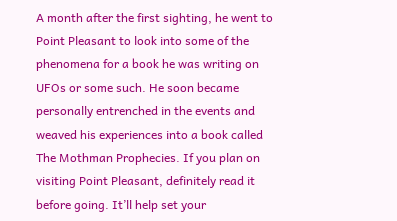A month after the first sighting, he went to Point Pleasant to look into some of the phenomena for a book he was writing on UFOs or some such. He soon became personally entrenched in the events and weaved his experiences into a book called The Mothman Prophecies. If you plan on visiting Point Pleasant, definitely read it before going. It’ll help set your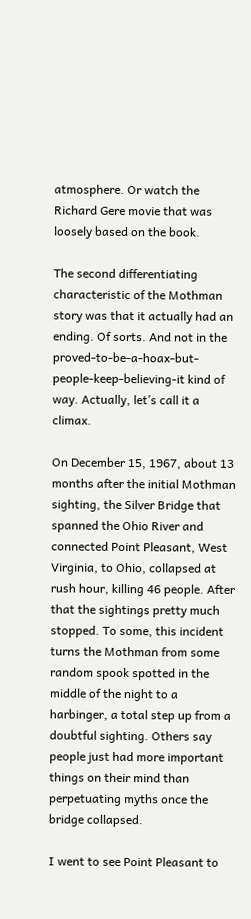atmosphere. Or watch the Richard Gere movie that was loosely based on the book.

The second differentiating characteristic of the Mothman story was that it actually had an ending. Of sorts. And not in the proved-to-be-a-hoax-but-people-keep-believing-it kind of way. Actually, let’s call it a climax.

On December 15, 1967, about 13 months after the initial Mothman sighting, the Silver Bridge that spanned the Ohio River and connected Point Pleasant, West Virginia, to Ohio, collapsed at rush hour, killing 46 people. After that the sightings pretty much stopped. To some, this incident turns the Mothman from some random spook spotted in the middle of the night to a harbinger, a total step up from a doubtful sighting. Others say people just had more important things on their mind than perpetuating myths once the bridge collapsed.

I went to see Point Pleasant to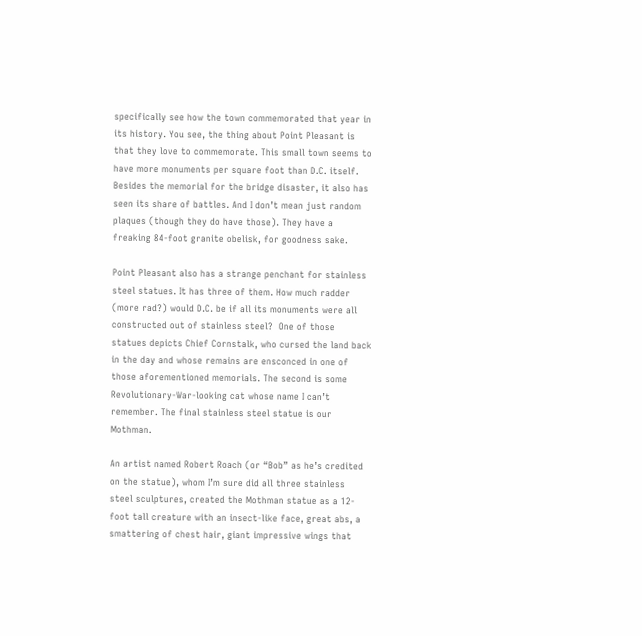specifically see how the town commemorated that year in its history. You see, the thing about Point Pleasant is that they love to commemorate. This small town seems to have more monuments per square foot than D.C. itself. Besides the memorial for the bridge disaster, it also has seen its share of battles. And I don’t mean just random plaques (though they do have those). They have a freaking 84-foot granite obelisk, for goodness sake.

Point Pleasant also has a strange penchant for stainless steel statues. It has three of them. How much radder (more rad?) would D.C. be if all its monuments were all constructed out of stainless steel?  One of those statues depicts Chief Cornstalk, who cursed the land back in the day and whose remains are ensconced in one of those aforementioned memorials. The second is some Revolutionary-War-looking cat whose name I can’t remember. The final stainless steel statue is our Mothman.

An artist named Robert Roach (or “Bob” as he’s credited on the statue), whom I’m sure did all three stainless steel sculptures, created the Mothman statue as a 12-foot tall creature with an insect-like face, great abs, a smattering of chest hair, giant impressive wings that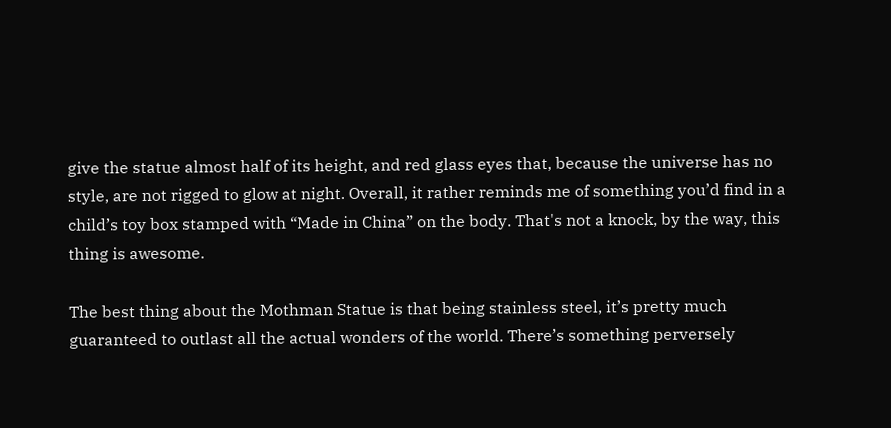give the statue almost half of its height, and red glass eyes that, because the universe has no style, are not rigged to glow at night. Overall, it rather reminds me of something you’d find in a child’s toy box stamped with “Made in China” on the body. That's not a knock, by the way, this thing is awesome.

The best thing about the Mothman Statue is that being stainless steel, it’s pretty much guaranteed to outlast all the actual wonders of the world. There’s something perversely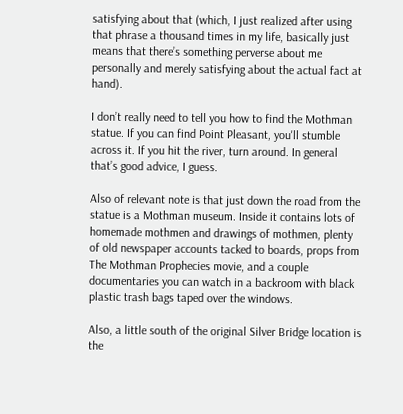satisfying about that (which, I just realized after using that phrase a thousand times in my life, basically just means that there’s something perverse about me personally and merely satisfying about the actual fact at hand).

I don’t really need to tell you how to find the Mothman statue. If you can find Point Pleasant, you'll stumble across it. If you hit the river, turn around. In general that’s good advice, I guess.

Also of relevant note is that just down the road from the statue is a Mothman museum. Inside it contains lots of homemade mothmen and drawings of mothmen, plenty of old newspaper accounts tacked to boards, props from The Mothman Prophecies movie, and a couple documentaries you can watch in a backroom with black plastic trash bags taped over the windows.

Also, a little south of the original Silver Bridge location is the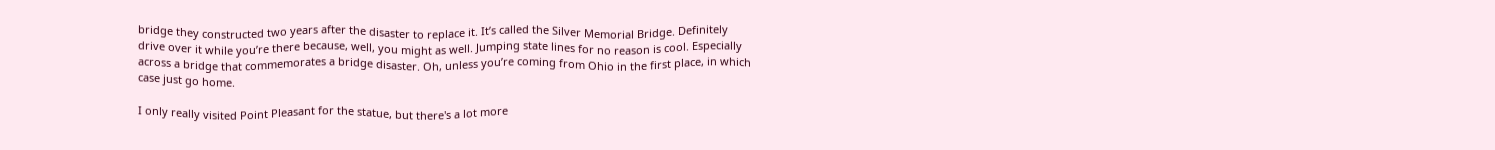bridge they constructed two years after the disaster to replace it. It’s called the Silver Memorial Bridge. Definitely drive over it while you’re there because, well, you might as well. Jumping state lines for no reason is cool. Especially across a bridge that commemorates a bridge disaster. Oh, unless you’re coming from Ohio in the first place, in which case just go home.

I only really visited Point Pleasant for the statue, but there's a lot more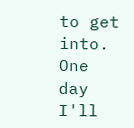to get into. One day I'll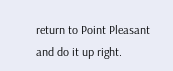return to Point Pleasant and do it up right.